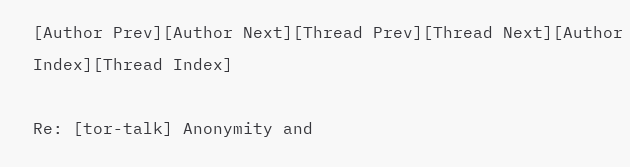[Author Prev][Author Next][Thread Prev][Thread Next][Author Index][Thread Index]

Re: [tor-talk] Anonymity and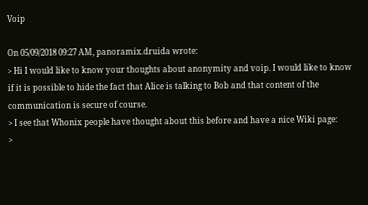Voip

On 05/09/2018 09:27 AM, panoramix.druida wrote:
> Hi I would like to know your thoughts about anonymity and voip. I would like to know if it is possible to hide the fact that Alice is talking to Bob and that content of the communication is secure of course.
> I see that Whonix people have thought about this before and have a nice Wiki page:
>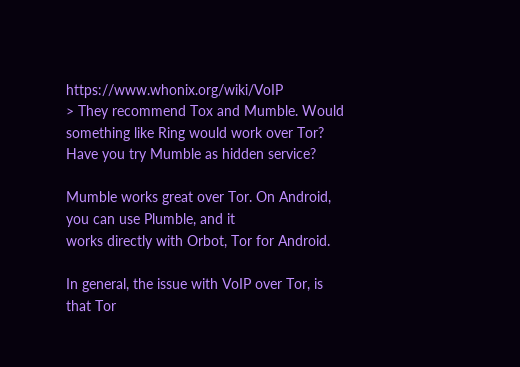https://www.whonix.org/wiki/VoIP
> They recommend Tox and Mumble. Would something like Ring would work over Tor? Have you try Mumble as hidden service?

Mumble works great over Tor. On Android, you can use Plumble, and it
works directly with Orbot, Tor for Android.

In general, the issue with VoIP over Tor, is that Tor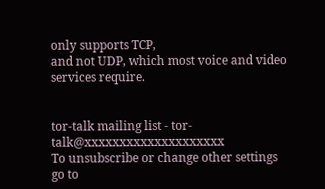only supports TCP,
and not UDP, which most voice and video services require.


tor-talk mailing list - tor-talk@xxxxxxxxxxxxxxxxxxxx
To unsubscribe or change other settings go to